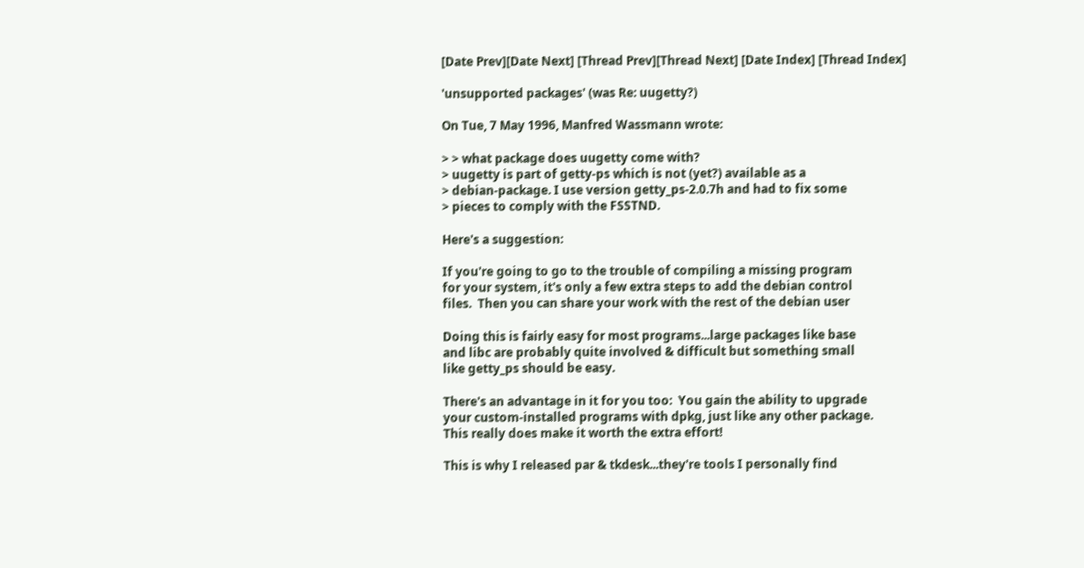[Date Prev][Date Next] [Thread Prev][Thread Next] [Date Index] [Thread Index]

'unsupported packages' (was Re: uugetty?)

On Tue, 7 May 1996, Manfred Wassmann wrote:

> > what package does uugetty come with?
> uugetty is part of getty-ps which is not (yet?) available as a
> debian-package. I use version getty_ps-2.0.7h and had to fix some
> pieces to comply with the FSSTND.

Here's a suggestion:

If you're going to go to the trouble of compiling a missing program
for your system, it's only a few extra steps to add the debian control
files.  Then you can share your work with the rest of the debian user

Doing this is fairly easy for most programs...large packages like base
and libc are probably quite involved & difficult but something small
like getty_ps should be easy.

There's an advantage in it for you too:  You gain the ability to upgrade
your custom-installed programs with dpkg, just like any other package.
This really does make it worth the extra effort!

This is why I released par & tkdesk...they're tools I personally find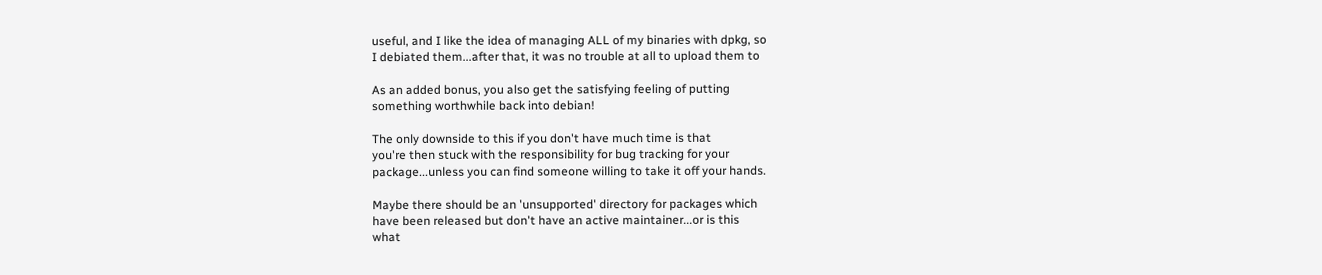useful, and I like the idea of managing ALL of my binaries with dpkg, so
I debiated them...after that, it was no trouble at all to upload them to

As an added bonus, you also get the satisfying feeling of putting
something worthwhile back into debian!

The only downside to this if you don't have much time is that
you're then stuck with the responsibility for bug tracking for your
package...unless you can find someone willing to take it off your hands.

Maybe there should be an 'unsupported' directory for packages which
have been released but don't have an active maintainer...or is this
what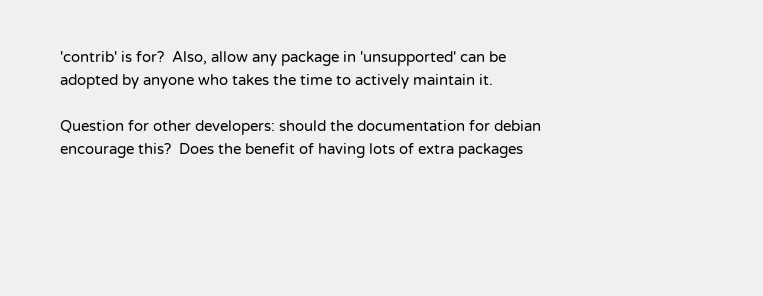'contrib' is for?  Also, allow any package in 'unsupported' can be
adopted by anyone who takes the time to actively maintain it.

Question for other developers: should the documentation for debian
encourage this?  Does the benefit of having lots of extra packages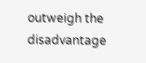outweigh the disadvantage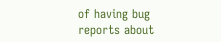of having bug reports about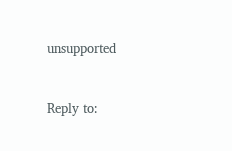unsupported


Reply to: